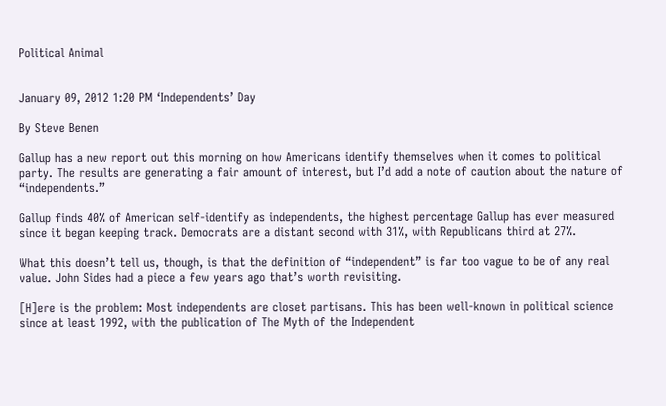Political Animal


January 09, 2012 1:20 PM ‘Independents’ Day

By Steve Benen

Gallup has a new report out this morning on how Americans identify themselves when it comes to political party. The results are generating a fair amount of interest, but I’d add a note of caution about the nature of “independents.”

Gallup finds 40% of American self-identify as independents, the highest percentage Gallup has ever measured since it began keeping track. Democrats are a distant second with 31%, with Republicans third at 27%.

What this doesn’t tell us, though, is that the definition of “independent” is far too vague to be of any real value. John Sides had a piece a few years ago that’s worth revisiting.

[H]ere is the problem: Most independents are closet partisans. This has been well-known in political science since at least 1992, with the publication of The Myth of the Independent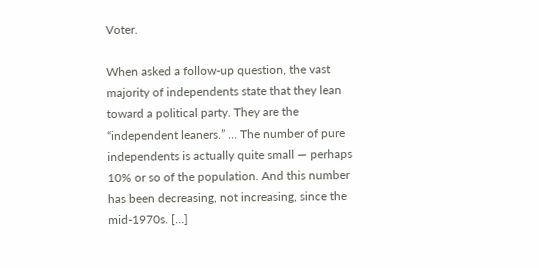Voter.

When asked a follow-up question, the vast majority of independents state that they lean toward a political party. They are the “independent leaners.” … The number of pure independents is actually quite small — perhaps 10% or so of the population. And this number has been decreasing, not increasing, since the mid-1970s. […]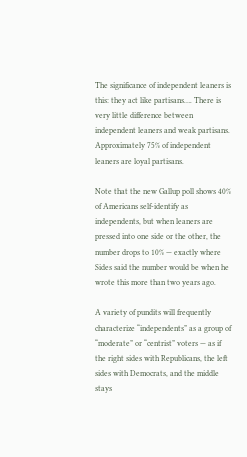The significance of independent leaners is this: they act like partisans…. There is very little difference between independent leaners and weak partisans. Approximately 75% of independent leaners are loyal partisans.

Note that the new Gallup poll shows 40% of Americans self-identify as independents, but when leaners are pressed into one side or the other, the number drops to 10% — exactly where Sides said the number would be when he wrote this more than two years ago.

A variety of pundits will frequently characterize “independents” as a group of “moderate” or “centrist” voters — as if the right sides with Republicans, the left sides with Democrats, and the middle stays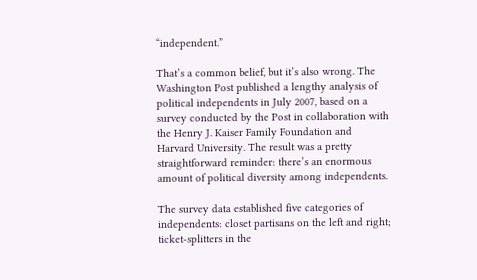“independent.”

That’s a common belief, but it’s also wrong. The Washington Post published a lengthy analysis of political independents in July 2007, based on a survey conducted by the Post in collaboration with the Henry J. Kaiser Family Foundation and Harvard University. The result was a pretty straightforward reminder: there’s an enormous amount of political diversity among independents.

The survey data established five categories of independents: closet partisans on the left and right; ticket-splitters in the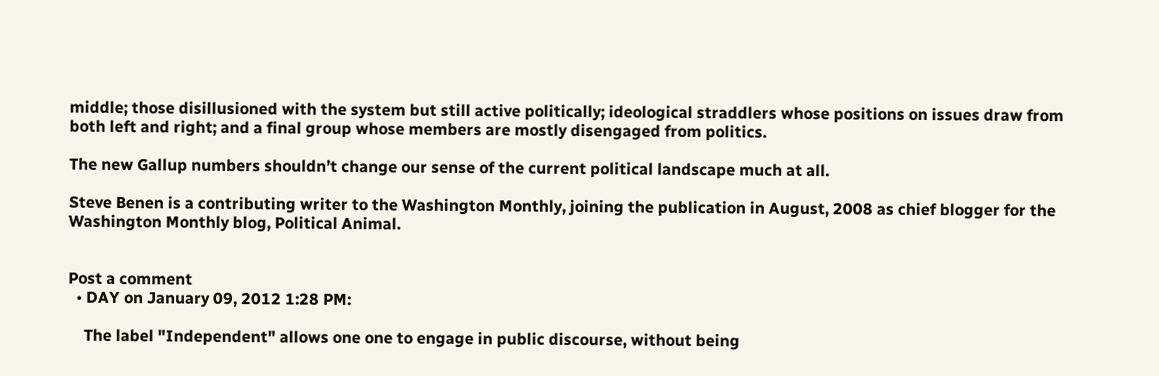middle; those disillusioned with the system but still active politically; ideological straddlers whose positions on issues draw from both left and right; and a final group whose members are mostly disengaged from politics.

The new Gallup numbers shouldn’t change our sense of the current political landscape much at all.

Steve Benen is a contributing writer to the Washington Monthly, joining the publication in August, 2008 as chief blogger for the Washington Monthly blog, Political Animal.


Post a comment
  • DAY on January 09, 2012 1:28 PM:

    The label "Independent" allows one one to engage in public discourse, without being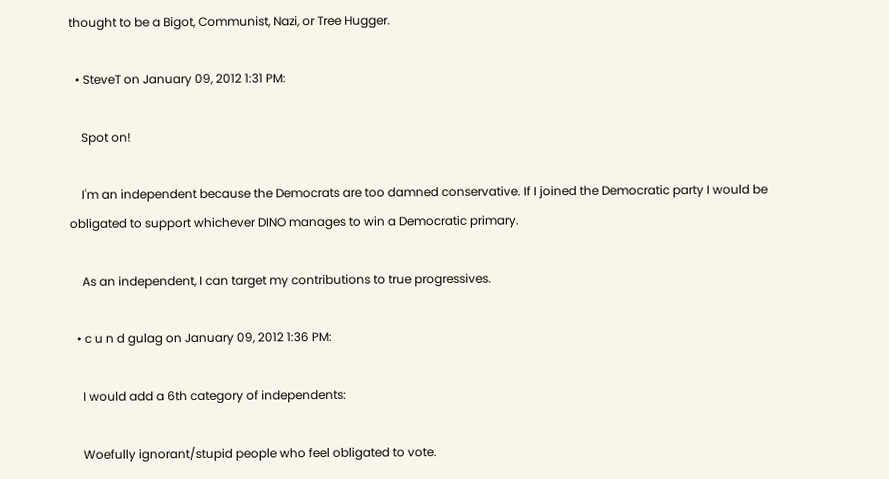thought to be a Bigot, Communist, Nazi, or Tree Hugger.

  • SteveT on January 09, 2012 1:31 PM:

    Spot on!

    I'm an independent because the Democrats are too damned conservative. If I joined the Democratic party I would be obligated to support whichever DINO manages to win a Democratic primary.

    As an independent, I can target my contributions to true progressives.

  • c u n d gulag on January 09, 2012 1:36 PM:

    I would add a 6th category of independents:

    Woefully ignorant/stupid people who feel obligated to vote.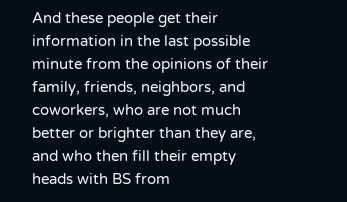And these people get their information in the last possible minute from the opinions of their family, friends, neighbors, and coworkers, who are not much better or brighter than they are, and who then fill their empty heads with BS from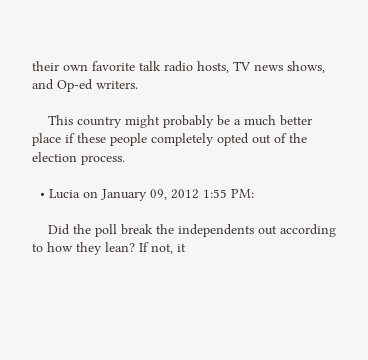their own favorite talk radio hosts, TV news shows, and Op-ed writers.

    This country might probably be a much better place if these people completely opted out of the election process.

  • Lucia on January 09, 2012 1:55 PM:

    Did the poll break the independents out according to how they lean? If not, it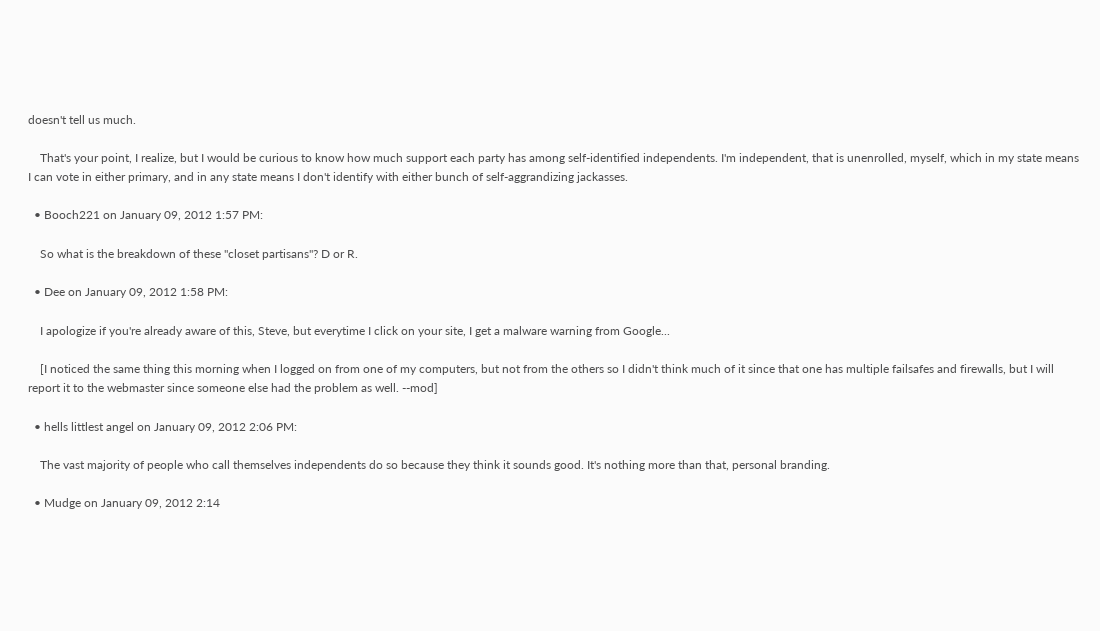doesn't tell us much.

    That's your point, I realize, but I would be curious to know how much support each party has among self-identified independents. I'm independent, that is unenrolled, myself, which in my state means I can vote in either primary, and in any state means I don't identify with either bunch of self-aggrandizing jackasses.

  • Booch221 on January 09, 2012 1:57 PM:

    So what is the breakdown of these "closet partisans"? D or R.

  • Dee on January 09, 2012 1:58 PM:

    I apologize if you're already aware of this, Steve, but everytime I click on your site, I get a malware warning from Google...

    [I noticed the same thing this morning when I logged on from one of my computers, but not from the others so I didn't think much of it since that one has multiple failsafes and firewalls, but I will report it to the webmaster since someone else had the problem as well. --mod]

  • hells littlest angel on January 09, 2012 2:06 PM:

    The vast majority of people who call themselves independents do so because they think it sounds good. It's nothing more than that, personal branding.

  • Mudge on January 09, 2012 2:14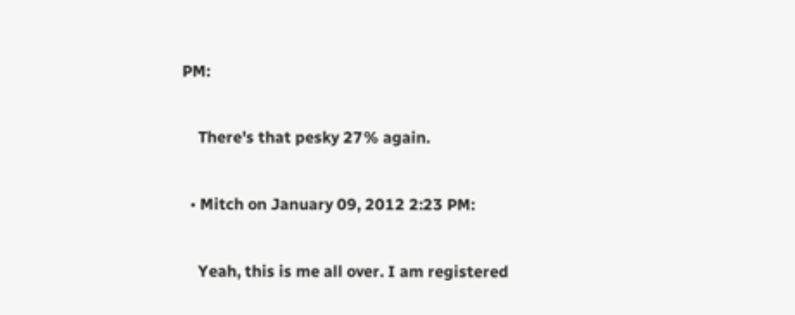PM:

    There's that pesky 27% again.

  • Mitch on January 09, 2012 2:23 PM:

    Yeah, this is me all over. I am registered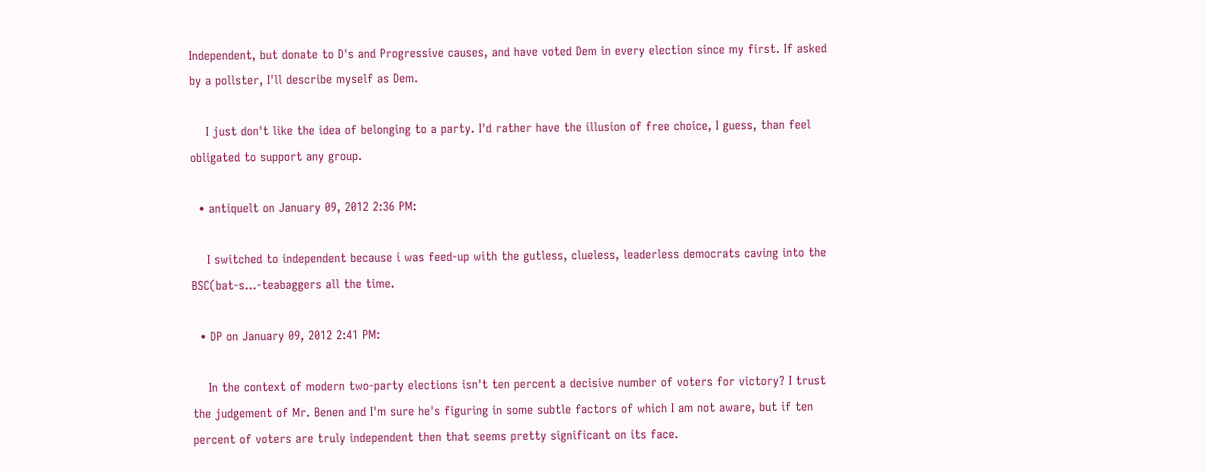Independent, but donate to D's and Progressive causes, and have voted Dem in every election since my first. If asked by a pollster, I'll describe myself as Dem.

    I just don't like the idea of belonging to a party. I'd rather have the illusion of free choice, I guess, than feel obligated to support any group.

  • antiquelt on January 09, 2012 2:36 PM:

    I switched to independent because i was feed-up with the gutless, clueless, leaderless democrats caving into the BSC(bat-s...-teabaggers all the time.

  • DP on January 09, 2012 2:41 PM:

    In the context of modern two-party elections isn't ten percent a decisive number of voters for victory? I trust the judgement of Mr. Benen and I'm sure he's figuring in some subtle factors of which I am not aware, but if ten percent of voters are truly independent then that seems pretty significant on its face.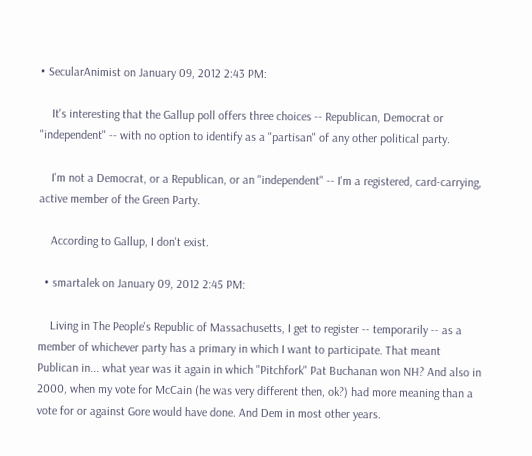• SecularAnimist on January 09, 2012 2:43 PM:

    It's interesting that the Gallup poll offers three choices -- Republican, Democrat or "independent" -- with no option to identify as a "partisan" of any other political party.

    I'm not a Democrat, or a Republican, or an "independent" -- I'm a registered, card-carrying, active member of the Green Party.

    According to Gallup, I don't exist.

  • smartalek on January 09, 2012 2:45 PM:

    Living in The People's Republic of Massachusetts, I get to register -- temporarily -- as a member of whichever party has a primary in which I want to participate. That meant Publican in... what year was it again in which "Pitchfork" Pat Buchanan won NH? And also in 2000, when my vote for McCain (he was very different then, ok?) had more meaning than a vote for or against Gore would have done. And Dem in most other years.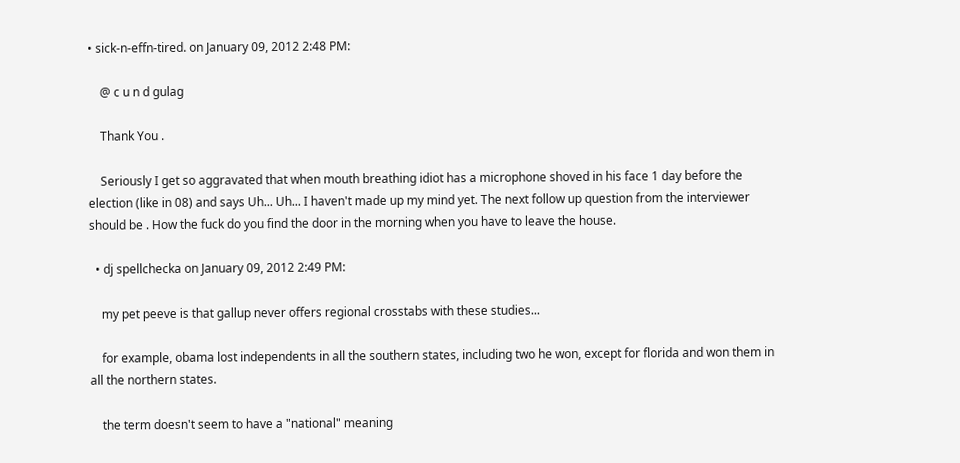• sick-n-effn-tired. on January 09, 2012 2:48 PM:

    @ c u n d gulag

    Thank You .

    Seriously I get so aggravated that when mouth breathing idiot has a microphone shoved in his face 1 day before the election (like in 08) and says Uh... Uh... I haven't made up my mind yet. The next follow up question from the interviewer should be . How the fuck do you find the door in the morning when you have to leave the house.

  • dj spellchecka on January 09, 2012 2:49 PM:

    my pet peeve is that gallup never offers regional crosstabs with these studies...

    for example, obama lost independents in all the southern states, including two he won, except for florida and won them in all the northern states.

    the term doesn't seem to have a "national" meaning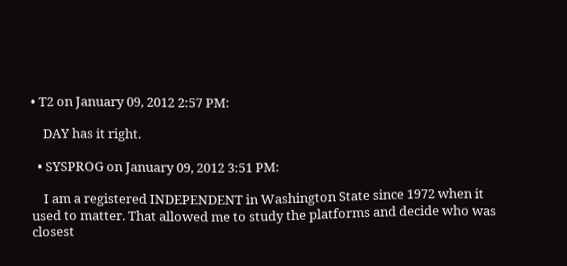• T2 on January 09, 2012 2:57 PM:

    DAY has it right.

  • SYSPROG on January 09, 2012 3:51 PM:

    I am a registered INDEPENDENT in Washington State since 1972 when it used to matter. That allowed me to study the platforms and decide who was closest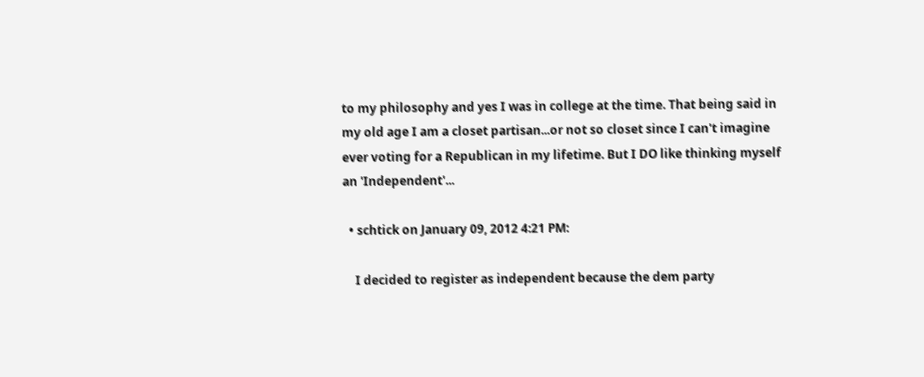to my philosophy and yes I was in college at the time. That being said in my old age I am a closet partisan...or not so closet since I can't imagine ever voting for a Republican in my lifetime. But I DO like thinking myself an 'Independent'...

  • schtick on January 09, 2012 4:21 PM:

    I decided to register as independent because the dem party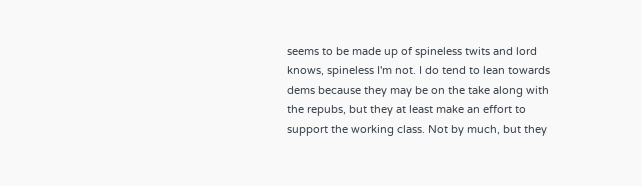seems to be made up of spineless twits and lord knows, spineless I'm not. I do tend to lean towards dems because they may be on the take along with the repubs, but they at least make an effort to support the working class. Not by much, but they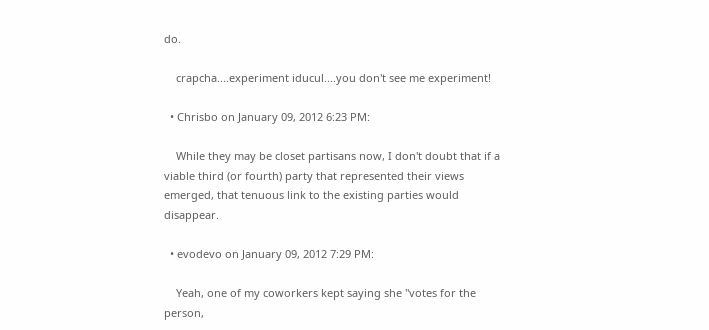do.

    crapcha....experiment iducul....you don't see me experiment!

  • Chrisbo on January 09, 2012 6:23 PM:

    While they may be closet partisans now, I don't doubt that if a viable third (or fourth) party that represented their views emerged, that tenuous link to the existing parties would disappear.

  • evodevo on January 09, 2012 7:29 PM:

    Yeah, one of my coworkers kept saying she "votes for the person,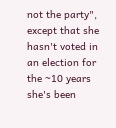not the party", except that she hasn't voted in an election for the ~10 years she's been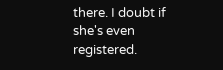there. I doubt if she's even registered.